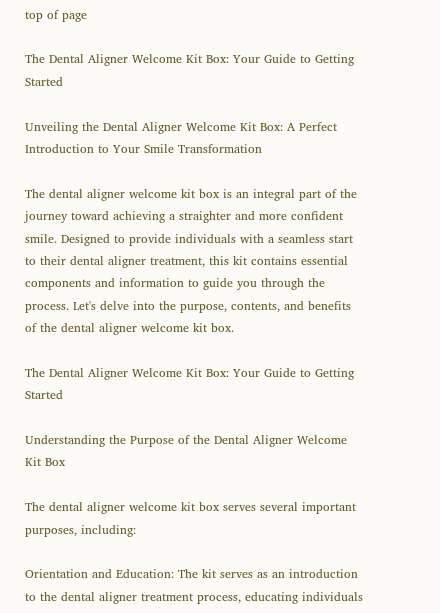top of page

The Dental Aligner Welcome Kit Box: Your Guide to Getting Started

Unveiling the Dental Aligner Welcome Kit Box: A Perfect Introduction to Your Smile Transformation

The dental aligner welcome kit box is an integral part of the journey toward achieving a straighter and more confident smile. Designed to provide individuals with a seamless start to their dental aligner treatment, this kit contains essential components and information to guide you through the process. Let's delve into the purpose, contents, and benefits of the dental aligner welcome kit box.

The Dental Aligner Welcome Kit Box: Your Guide to Getting Started

Understanding the Purpose of the Dental Aligner Welcome Kit Box

The dental aligner welcome kit box serves several important purposes, including:

Orientation and Education: The kit serves as an introduction to the dental aligner treatment process, educating individuals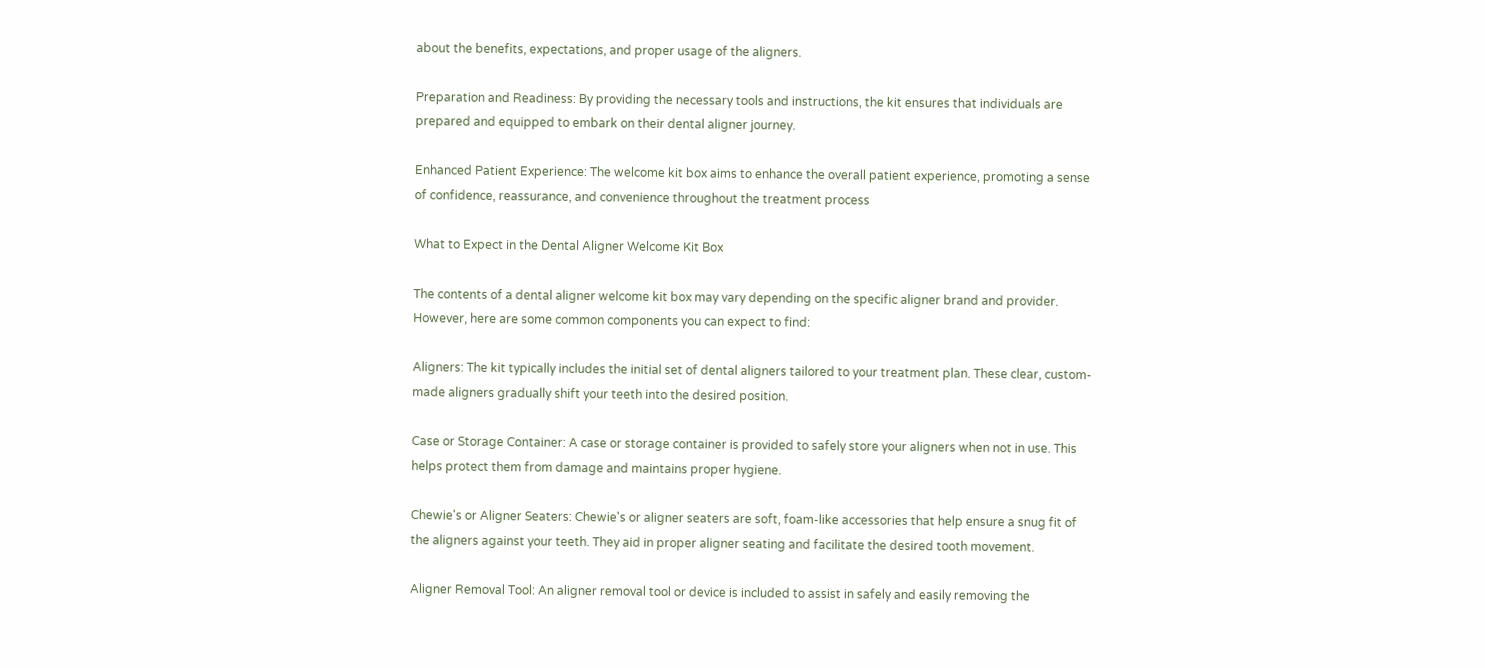about the benefits, expectations, and proper usage of the aligners.

Preparation and Readiness: By providing the necessary tools and instructions, the kit ensures that individuals are prepared and equipped to embark on their dental aligner journey.

Enhanced Patient Experience: The welcome kit box aims to enhance the overall patient experience, promoting a sense of confidence, reassurance, and convenience throughout the treatment process

What to Expect in the Dental Aligner Welcome Kit Box

The contents of a dental aligner welcome kit box may vary depending on the specific aligner brand and provider. However, here are some common components you can expect to find:

Aligners: The kit typically includes the initial set of dental aligners tailored to your treatment plan. These clear, custom-made aligners gradually shift your teeth into the desired position.

Case or Storage Container: A case or storage container is provided to safely store your aligners when not in use. This helps protect them from damage and maintains proper hygiene.

Chewie's or Aligner Seaters: Chewie's or aligner seaters are soft, foam-like accessories that help ensure a snug fit of the aligners against your teeth. They aid in proper aligner seating and facilitate the desired tooth movement.

Aligner Removal Tool: An aligner removal tool or device is included to assist in safely and easily removing the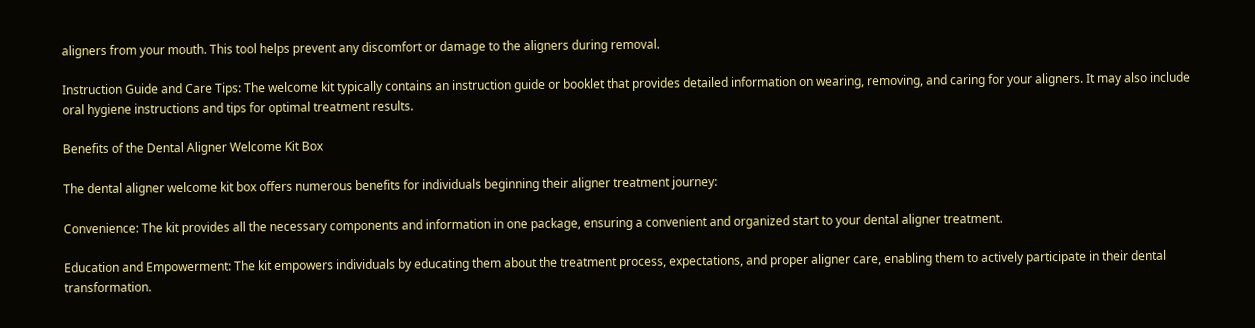aligners from your mouth. This tool helps prevent any discomfort or damage to the aligners during removal.

Instruction Guide and Care Tips: The welcome kit typically contains an instruction guide or booklet that provides detailed information on wearing, removing, and caring for your aligners. It may also include oral hygiene instructions and tips for optimal treatment results.

Benefits of the Dental Aligner Welcome Kit Box

The dental aligner welcome kit box offers numerous benefits for individuals beginning their aligner treatment journey:

Convenience: The kit provides all the necessary components and information in one package, ensuring a convenient and organized start to your dental aligner treatment.

Education and Empowerment: The kit empowers individuals by educating them about the treatment process, expectations, and proper aligner care, enabling them to actively participate in their dental transformation.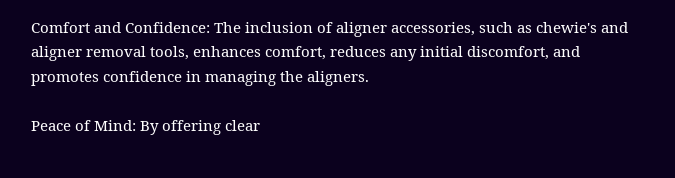Comfort and Confidence: The inclusion of aligner accessories, such as chewie's and aligner removal tools, enhances comfort, reduces any initial discomfort, and promotes confidence in managing the aligners.

Peace of Mind: By offering clear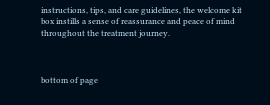instructions, tips, and care guidelines, the welcome kit box instills a sense of reassurance and peace of mind throughout the treatment journey.



bottom of page